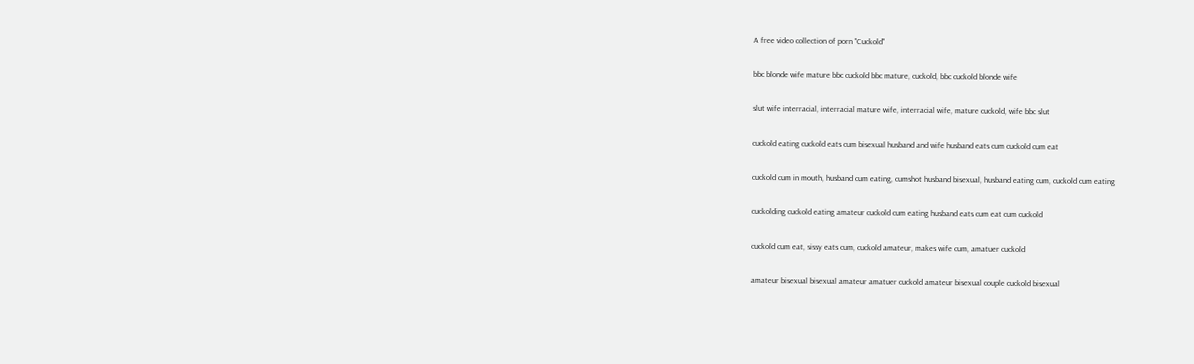A free video collection of porn "Cuckold"

bbc blonde wife mature bbc cuckold bbc mature, cuckold, bbc cuckold blonde wife

slut wife interracial, interracial mature wife, interracial wife, mature cuckold, wife bbc slut

cuckold eating cuckold eats cum bisexual husband and wife husband eats cum cuckold cum eat

cuckold cum in mouth, husband cum eating, cumshot husband bisexual, husband eating cum, cuckold cum eating

cuckolding cuckold eating amateur cuckold cum eating husband eats cum eat cum cuckold

cuckold cum eat, sissy eats cum, cuckold amateur, makes wife cum, amatuer cuckold

amateur bisexual bisexual amateur amatuer cuckold amateur bisexual couple cuckold bisexual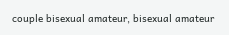couple bisexual amateur, bisexual amateur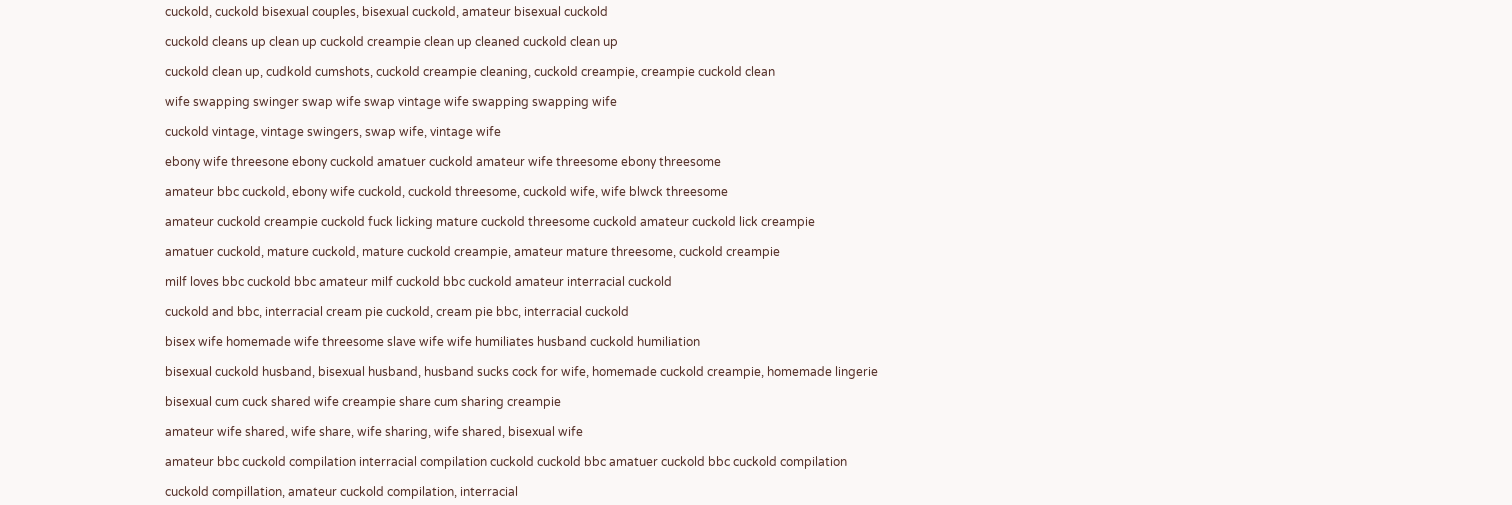cuckold, cuckold bisexual couples, bisexual cuckold, amateur bisexual cuckold

cuckold cleans up clean up cuckold creampie clean up cleaned cuckold clean up

cuckold clean up, cudkold cumshots, cuckold creampie cleaning, cuckold creampie, creampie cuckold clean

wife swapping swinger swap wife swap vintage wife swapping swapping wife

cuckold vintage, vintage swingers, swap wife, vintage wife

ebony wife threesone ebony cuckold amatuer cuckold amateur wife threesome ebony threesome

amateur bbc cuckold, ebony wife cuckold, cuckold threesome, cuckold wife, wife blwck threesome

amateur cuckold creampie cuckold fuck licking mature cuckold threesome cuckold amateur cuckold lick creampie

amatuer cuckold, mature cuckold, mature cuckold creampie, amateur mature threesome, cuckold creampie

milf loves bbc cuckold bbc amateur milf cuckold bbc cuckold amateur interracial cuckold

cuckold and bbc, interracial cream pie cuckold, cream pie bbc, interracial cuckold

bisex wife homemade wife threesome slave wife wife humiliates husband cuckold humiliation

bisexual cuckold husband, bisexual husband, husband sucks cock for wife, homemade cuckold creampie, homemade lingerie

bisexual cum cuck shared wife creampie share cum sharing creampie

amateur wife shared, wife share, wife sharing, wife shared, bisexual wife

amateur bbc cuckold compilation interracial compilation cuckold cuckold bbc amatuer cuckold bbc cuckold compilation

cuckold compillation, amateur cuckold compilation, interracial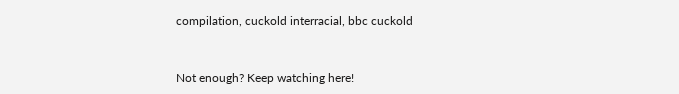compilation, cuckold interracial, bbc cuckold


Not enough? Keep watching here!